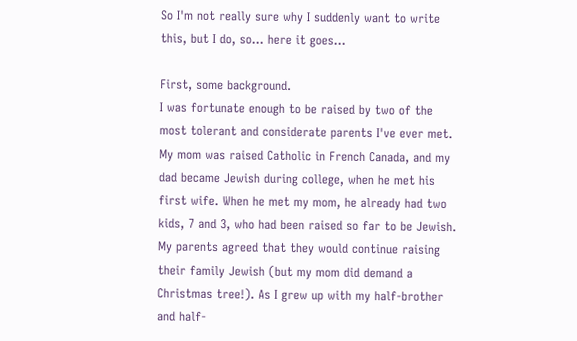So I'm not really sure why I suddenly want to write this, but I do, so... here it goes...

First, some background.
I was fortunate enough to be raised by two of the most tolerant and considerate parents I've ever met. My mom was raised Catholic in French Canada, and my dad became Jewish during college, when he met his first wife. When he met my mom, he already had two kids, 7 and 3, who had been raised so far to be Jewish. My parents agreed that they would continue raising their family Jewish (but my mom did demand a Christmas tree!). As I grew up with my half-brother and half-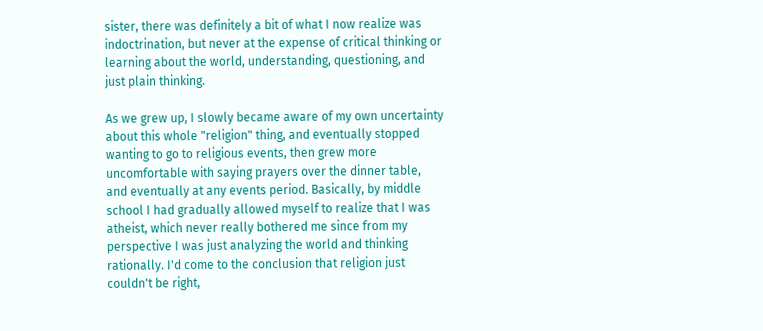sister, there was definitely a bit of what I now realize was indoctrination, but never at the expense of critical thinking or learning about the world, understanding, questioning, and just plain thinking.

As we grew up, I slowly became aware of my own uncertainty about this whole "religion" thing, and eventually stopped wanting to go to religious events, then grew more uncomfortable with saying prayers over the dinner table, and eventually at any events period. Basically, by middle school I had gradually allowed myself to realize that I was atheist, which never really bothered me since from my perspective I was just analyzing the world and thinking rationally. I'd come to the conclusion that religion just couldn't be right,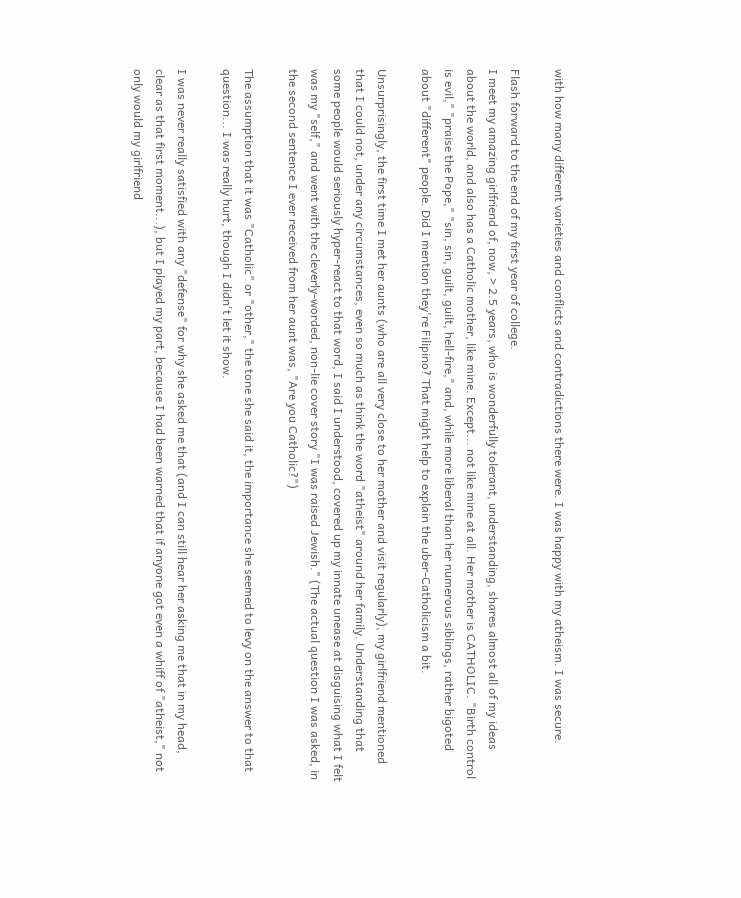with how many different varieties and conflicts and contradictions there were. I was happy with my atheism. I was secure.

Flash forward to the end of my first year of college.
I meet my amazing girlfriend of, now, > 2.5 years, who is wonderfully tolerant, understanding, shares almost all of my ideas about the world, and also has a Catholic mother, like mine. Except... not like mine at all. Her mother is CATHOLIC. "Birth control is evil," "praise the Pope," "sin, sin, guilt, guilt, hell-fire," and, while more liberal than her numerous siblings, rather bigoted about "different" people. Did I mention they're Filipino? That might help to explain the uber-Catholicism a bit.

Unsurprisingly, the first time I met her aunts (who are all very close to her mother and visit regularly), my girlfriend mentioned that I could not, under any circumstances, even so much as think the word "atheist" around her family. Understanding that some people would seriously hyper-react to that word, I said I understood, covered up my innate unease at disguising what I felt was my "self," and went with the cleverly-worded, non-lie cover story "I was raised Jewish." (The actual question I was asked, in the second sentence I ever received from her aunt was, "Are you Catholic?")

The assumption that it was "Catholic" or "other," the tone she said it, the importance she seemed to levy on the answer to that question... I was really hurt, though I didn't let it show.

I was never really satisfied with any "defense" for why she asked me that (and I can still hear her asking me that in my head, clear as that first moment...), but I played my part, because I had been warned that if anyone got even a whiff of "atheist," not only would my girlfriend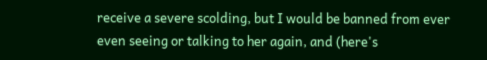receive a severe scolding, but I would be banned from ever even seeing or talking to her again, and (here's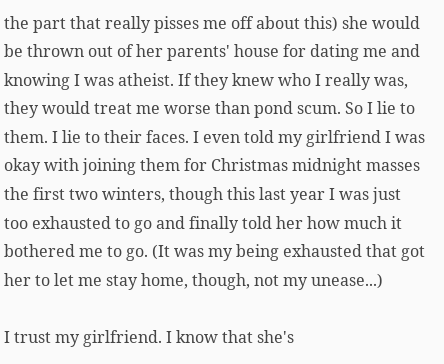the part that really pisses me off about this) she would be thrown out of her parents' house for dating me and knowing I was atheist. If they knew who I really was, they would treat me worse than pond scum. So I lie to them. I lie to their faces. I even told my girlfriend I was okay with joining them for Christmas midnight masses the first two winters, though this last year I was just too exhausted to go and finally told her how much it bothered me to go. (It was my being exhausted that got her to let me stay home, though, not my unease...)

I trust my girlfriend. I know that she's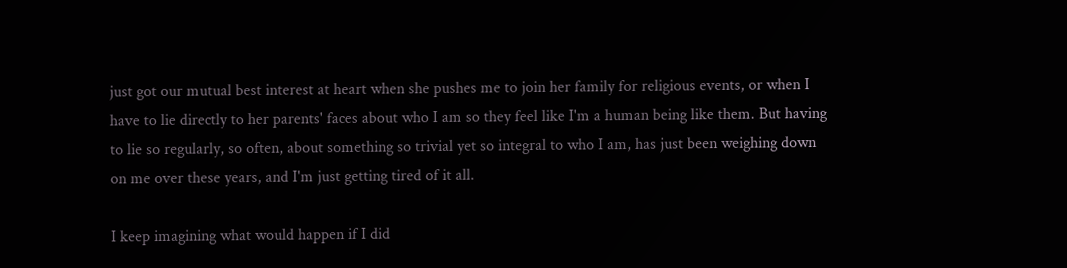just got our mutual best interest at heart when she pushes me to join her family for religious events, or when I have to lie directly to her parents' faces about who I am so they feel like I'm a human being like them. But having to lie so regularly, so often, about something so trivial yet so integral to who I am, has just been weighing down on me over these years, and I'm just getting tired of it all.

I keep imagining what would happen if I did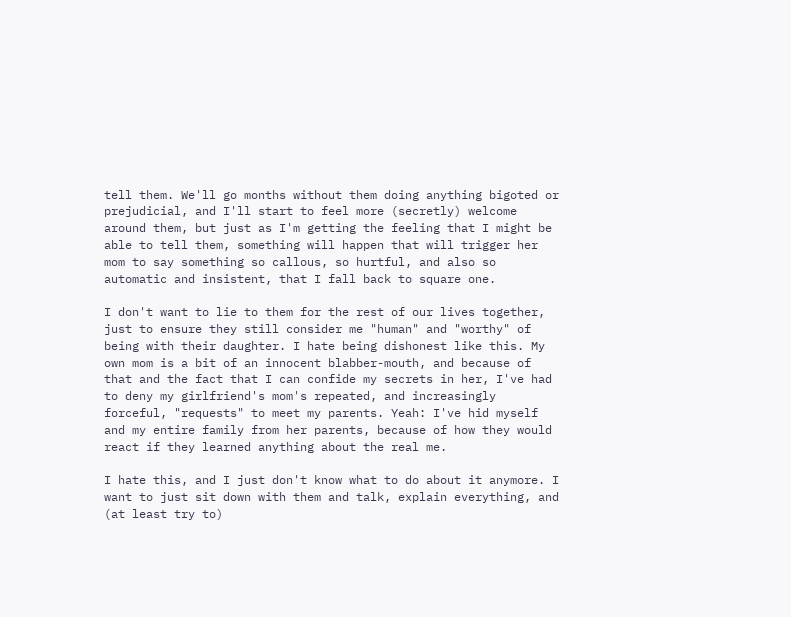tell them. We'll go months without them doing anything bigoted or prejudicial, and I'll start to feel more (secretly) welcome around them, but just as I'm getting the feeling that I might be able to tell them, something will happen that will trigger her mom to say something so callous, so hurtful, and also so automatic and insistent, that I fall back to square one.

I don't want to lie to them for the rest of our lives together, just to ensure they still consider me "human" and "worthy" of being with their daughter. I hate being dishonest like this. My own mom is a bit of an innocent blabber-mouth, and because of that and the fact that I can confide my secrets in her, I've had to deny my girlfriend's mom's repeated, and increasingly forceful, "requests" to meet my parents. Yeah: I've hid myself and my entire family from her parents, because of how they would react if they learned anything about the real me.

I hate this, and I just don't know what to do about it anymore. I want to just sit down with them and talk, explain everything, and (at least try to)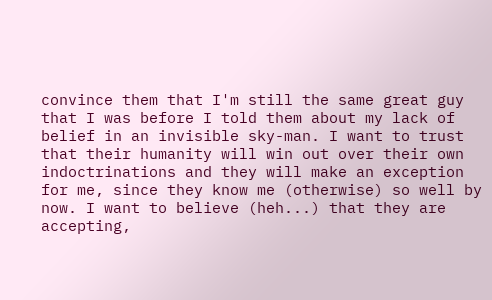convince them that I'm still the same great guy that I was before I told them about my lack of belief in an invisible sky-man. I want to trust that their humanity will win out over their own indoctrinations and they will make an exception for me, since they know me (otherwise) so well by now. I want to believe (heh...) that they are accepting,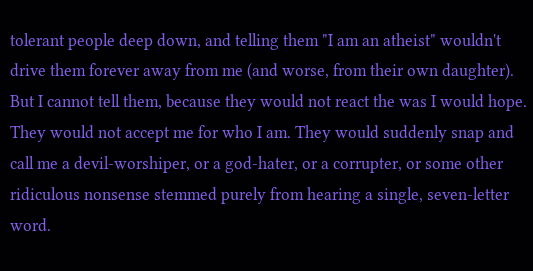tolerant people deep down, and telling them "I am an atheist" wouldn't drive them forever away from me (and worse, from their own daughter). But I cannot tell them, because they would not react the was I would hope. They would not accept me for who I am. They would suddenly snap and call me a devil-worshiper, or a god-hater, or a corrupter, or some other ridiculous nonsense stemmed purely from hearing a single, seven-letter word.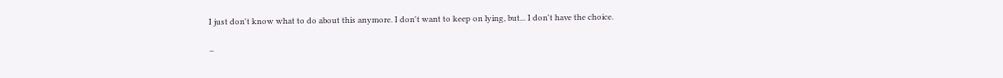I just don't know what to do about this anymore. I don't want to keep on lying, but... I don't have the choice.

–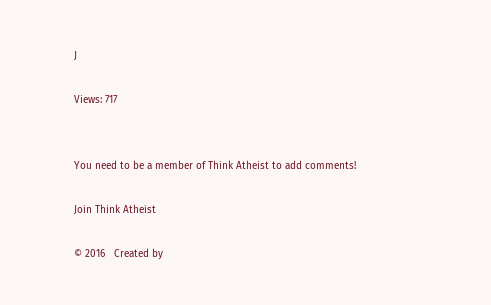J

Views: 717


You need to be a member of Think Atheist to add comments!

Join Think Atheist

© 2016   Created by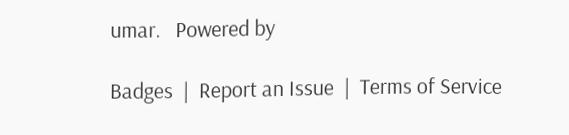umar.   Powered by

Badges  |  Report an Issue  |  Terms of Service